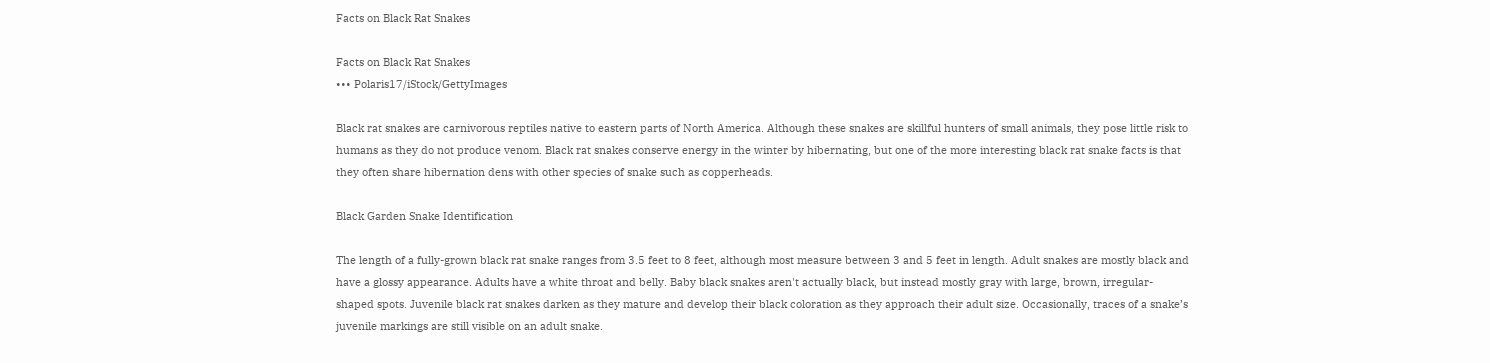Facts on Black Rat Snakes

Facts on Black Rat Snakes
••• Polaris17/iStock/GettyImages

Black rat snakes are carnivorous reptiles native to eastern parts of North America. Although these snakes are skillful hunters of small animals, they pose little risk to humans as they do not produce venom. Black rat snakes conserve energy in the winter by hibernating, but one of the more interesting black rat snake facts is that they often share hibernation dens with other species of snake such as copperheads.

Black Garden Snake Identification

The length of a fully-grown black rat snake ranges from 3.5 feet to 8 feet, although most measure between 3 and 5 feet in length. Adult snakes are mostly black and have a glossy appearance. Adults have a white throat and belly. Baby black snakes aren't actually black, but instead mostly gray with large, brown, irregular-shaped spots. Juvenile black rat snakes darken as they mature and develop their black coloration as they approach their adult size. Occasionally, traces of a snake’s juvenile markings are still visible on an adult snake.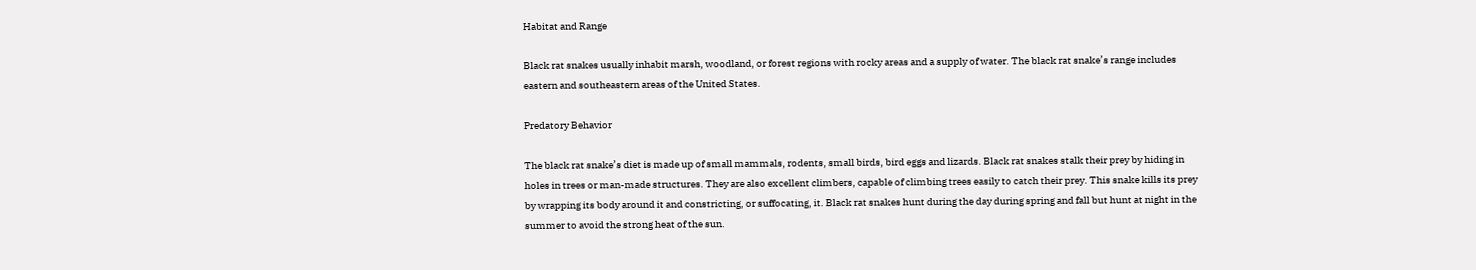Habitat and Range

Black rat snakes usually inhabit marsh, woodland, or forest regions with rocky areas and a supply of water. The black rat snake’s range includes eastern and southeastern areas of the United States.

Predatory Behavior

The black rat snake’s diet is made up of small mammals, rodents, small birds, bird eggs and lizards. Black rat snakes stalk their prey by hiding in holes in trees or man-made structures. They are also excellent climbers, capable of climbing trees easily to catch their prey. This snake kills its prey by wrapping its body around it and constricting, or suffocating, it. Black rat snakes hunt during the day during spring and fall but hunt at night in the summer to avoid the strong heat of the sun.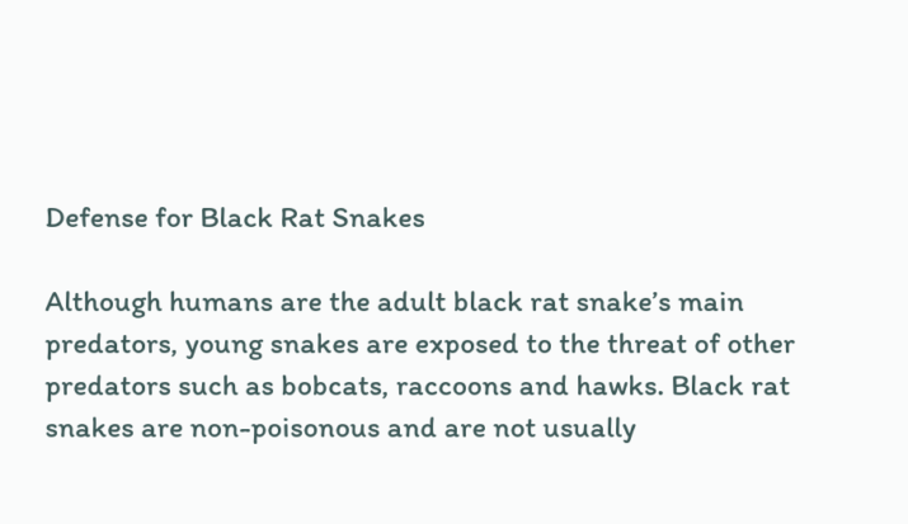Defense for Black Rat Snakes

Although humans are the adult black rat snake’s main predators, young snakes are exposed to the threat of other predators such as bobcats, raccoons and hawks. Black rat snakes are non-poisonous and are not usually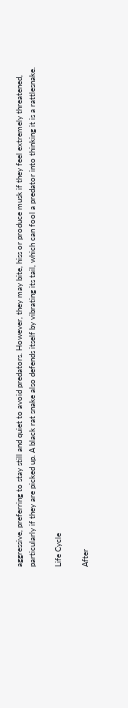aggressive, preferring to stay still and quiet to avoid predators. However, they may bite, hiss or produce musk if they feel extremely threatened, particularly if they are picked up. A black rat snake also defends itself by vibrating its tail, which can fool a predator into thinking it is a rattlesnake.

Life Cycle

After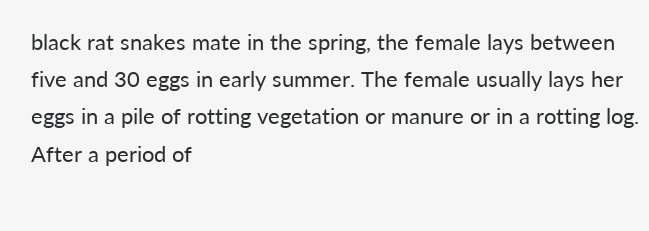black rat snakes mate in the spring, the female lays between five and 30 eggs in early summer. The female usually lays her eggs in a pile of rotting vegetation or manure or in a rotting log. After a period of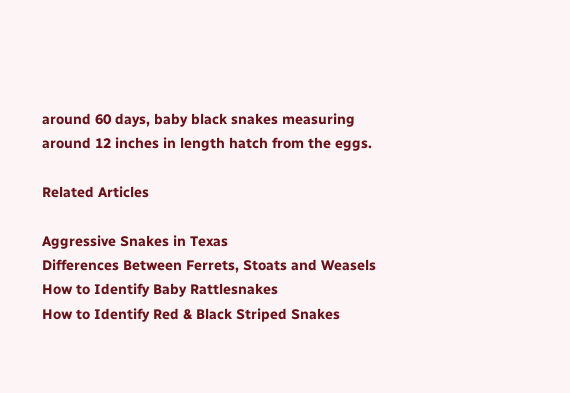around 60 days, baby black snakes measuring around 12 inches in length hatch from the eggs.

Related Articles

Aggressive Snakes in Texas
Differences Between Ferrets, Stoats and Weasels
How to Identify Baby Rattlesnakes
How to Identify Red & Black Striped Snakes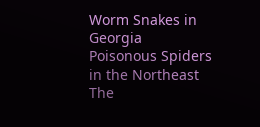Worm Snakes in Georgia
Poisonous Spiders in the Northeast
The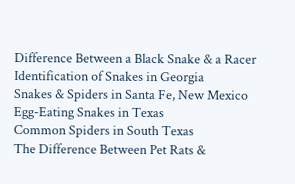Difference Between a Black Snake & a Racer
Identification of Snakes in Georgia
Snakes & Spiders in Santa Fe, New Mexico
Egg-Eating Snakes in Texas
Common Spiders in South Texas
The Difference Between Pet Rats &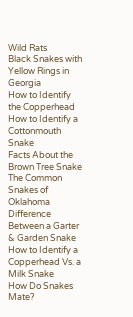Wild Rats
Black Snakes with Yellow Rings in Georgia
How to Identify the Copperhead
How to Identify a Cottonmouth Snake
Facts About the Brown Tree Snake
The Common Snakes of Oklahoma
Difference Between a Garter & Garden Snake
How to Identify a Copperhead Vs. a Milk Snake
How Do Snakes Mate?